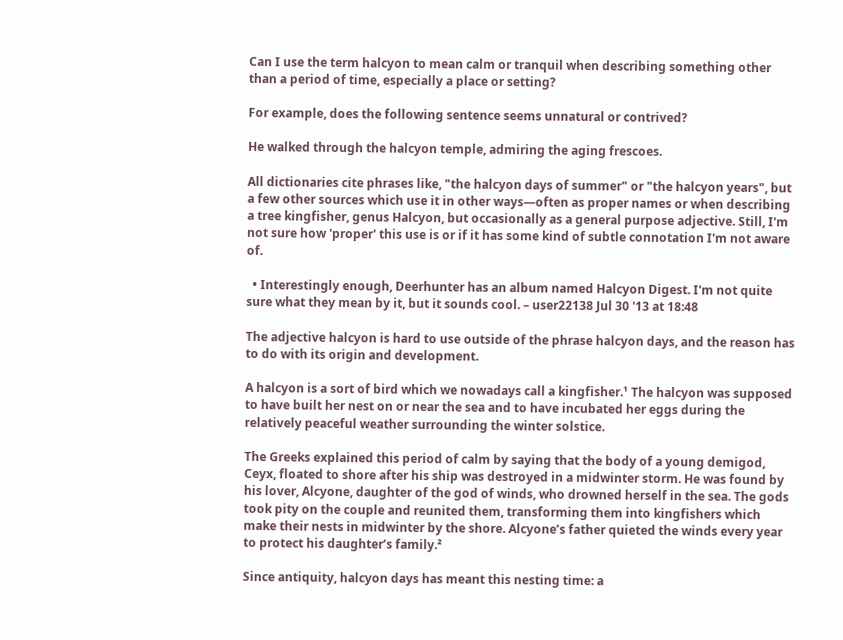Can I use the term halcyon to mean calm or tranquil when describing something other than a period of time, especially a place or setting?

For example, does the following sentence seems unnatural or contrived?

He walked through the halcyon temple, admiring the aging frescoes.

All dictionaries cite phrases like, "the halcyon days of summer" or "the halcyon years", but a few other sources which use it in other ways—often as proper names or when describing a tree kingfisher, genus Halcyon, but occasionally as a general purpose adjective. Still, I'm not sure how 'proper' this use is or if it has some kind of subtle connotation I'm not aware of.

  • Interestingly enough, Deerhunter has an album named Halcyon Digest. I'm not quite sure what they mean by it, but it sounds cool. – user22138 Jul 30 '13 at 18:48

The adjective halcyon is hard to use outside of the phrase halcyon days, and the reason has to do with its origin and development.

A halcyon is a sort of bird which we nowadays call a kingfisher.¹ The halcyon was supposed to have built her nest on or near the sea and to have incubated her eggs during the relatively peaceful weather surrounding the winter solstice.

The Greeks explained this period of calm by saying that the body of a young demigod, Ceyx, floated to shore after his ship was destroyed in a midwinter storm. He was found by his lover, Alcyone, daughter of the god of winds, who drowned herself in the sea. The gods took pity on the couple and reunited them, transforming them into kingfishers which make their nests in midwinter by the shore. Alcyone’s father quieted the winds every year to protect his daughter’s family.²

Since antiquity, halcyon days has meant this nesting time: a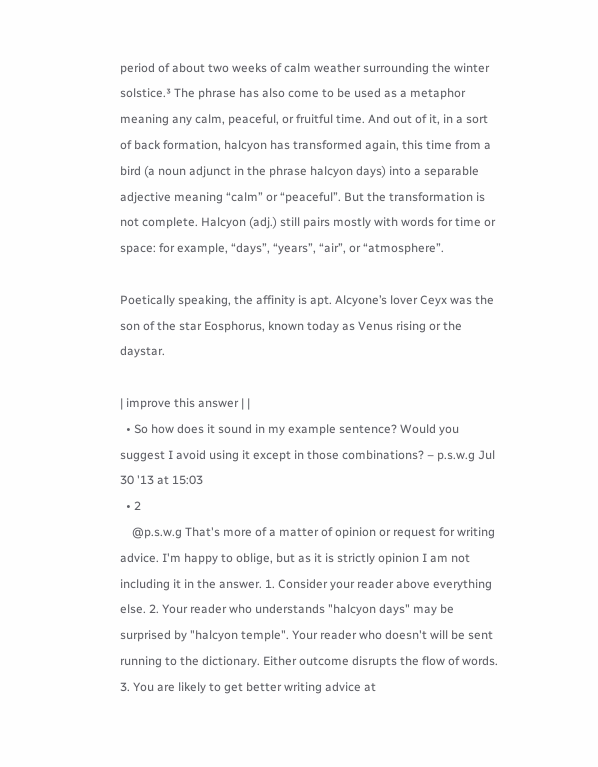period of about two weeks of calm weather surrounding the winter solstice.³ The phrase has also come to be used as a metaphor meaning any calm, peaceful, or fruitful time. And out of it, in a sort of back formation, halcyon has transformed again, this time from a bird (a noun adjunct in the phrase halcyon days) into a separable adjective meaning “calm” or “peaceful”. But the transformation is not complete. Halcyon (adj.) still pairs mostly with words for time or space: for example, “days”, “years”, “air”, or “atmosphere”.

Poetically speaking, the affinity is apt. Alcyone’s lover Ceyx was the son of the star Eosphorus, known today as Venus rising or the daystar.

| improve this answer | |
  • So how does it sound in my example sentence? Would you suggest I avoid using it except in those combinations? – p.s.w.g Jul 30 '13 at 15:03
  • 2
    @p.s.w.g That's more of a matter of opinion or request for writing advice. I'm happy to oblige, but as it is strictly opinion I am not including it in the answer. 1. Consider your reader above everything else. 2. Your reader who understands "halcyon days" may be surprised by "halcyon temple". Your reader who doesn't will be sent running to the dictionary. Either outcome disrupts the flow of words. 3. You are likely to get better writing advice at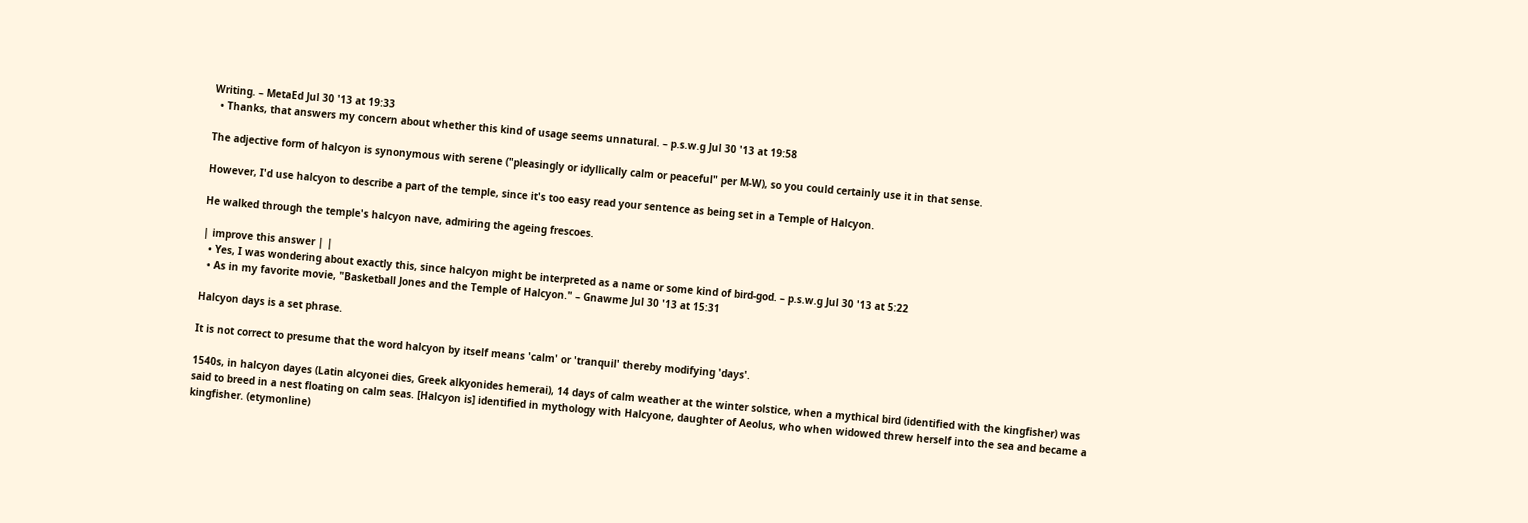Writing. – MetaEd Jul 30 '13 at 19:33
  • Thanks, that answers my concern about whether this kind of usage seems unnatural. – p.s.w.g Jul 30 '13 at 19:58

The adjective form of halcyon is synonymous with serene ("pleasingly or idyllically calm or peaceful" per M-W), so you could certainly use it in that sense.

However, I'd use halcyon to describe a part of the temple, since it's too easy read your sentence as being set in a Temple of Halcyon.

He walked through the temple's halcyon nave, admiring the ageing frescoes.

| improve this answer | |
  • Yes, I was wondering about exactly this, since halcyon might be interpreted as a name or some kind of bird-god. – p.s.w.g Jul 30 '13 at 5:22
  • As in my favorite movie, "Basketball Jones and the Temple of Halcyon." – Gnawme Jul 30 '13 at 15:31

Halcyon days is a set phrase.

It is not correct to presume that the word halcyon by itself means 'calm' or 'tranquil' thereby modifying 'days'.

1540s, in halcyon dayes (Latin alcyonei dies, Greek alkyonides hemerai), 14 days of calm weather at the winter solstice, when a mythical bird (identified with the kingfisher) was said to breed in a nest floating on calm seas. [Halcyon is] identified in mythology with Halcyone, daughter of Aeolus, who when widowed threw herself into the sea and became a kingfisher. (etymonline)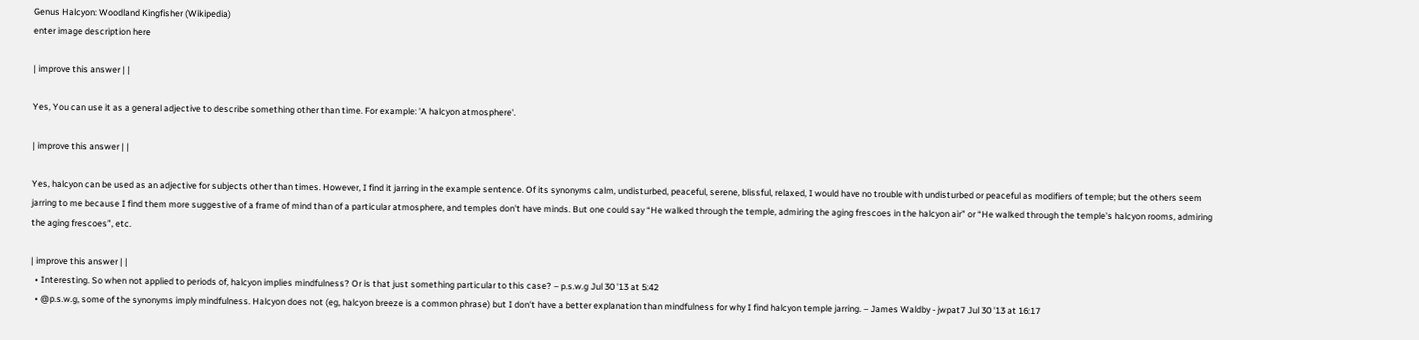Genus Halcyon: Woodland Kingfisher (Wikipedia)
enter image description here

| improve this answer | |

Yes, You can use it as a general adjective to describe something other than time. For example: 'A halcyon atmosphere'.

| improve this answer | |

Yes, halcyon can be used as an adjective for subjects other than times. However, I find it jarring in the example sentence. Of its synonyms calm, undisturbed, peaceful, serene, blissful, relaxed, I would have no trouble with undisturbed or peaceful as modifiers of temple; but the others seem jarring to me because I find them more suggestive of a frame of mind than of a particular atmosphere, and temples don't have minds. But one could say “He walked through the temple, admiring the aging frescoes in the halcyon air” or “He walked through the temple's halcyon rooms, admiring the aging frescoes”, etc.

| improve this answer | |
  • Interesting. So when not applied to periods of, halcyon implies mindfulness? Or is that just something particular to this case? – p.s.w.g Jul 30 '13 at 5:42
  • @p.s.w.g, some of the synonyms imply mindfulness. Halcyon does not (eg, halcyon breeze is a common phrase) but I don't have a better explanation than mindfulness for why I find halcyon temple jarring. – James Waldby - jwpat7 Jul 30 '13 at 16:17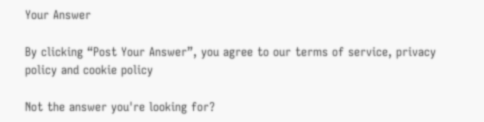Your Answer

By clicking “Post Your Answer”, you agree to our terms of service, privacy policy and cookie policy

Not the answer you're looking for?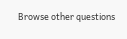Browse other questions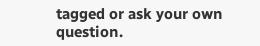tagged or ask your own question.